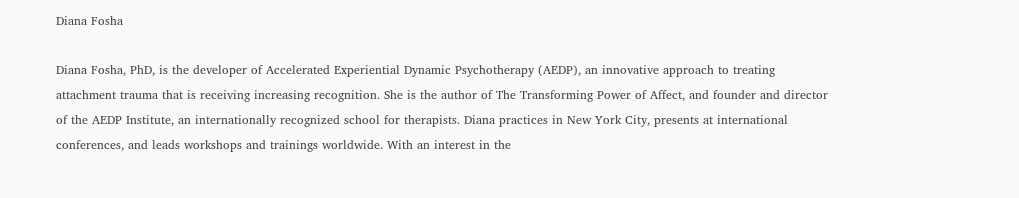Diana Fosha

Diana Fosha, PhD, is the developer of Accelerated Experiential Dynamic Psychotherapy (AEDP), an innovative approach to treating attachment trauma that is receiving increasing recognition. She is the author of The Transforming Power of Affect, and founder and director of the AEDP Institute, an internationally recognized school for therapists. Diana practices in New York City, presents at international conferences, and leads workshops and trainings worldwide. With an interest in the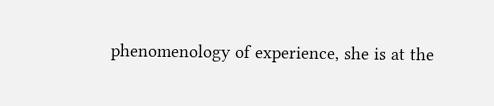phenomenology of experience, she is at the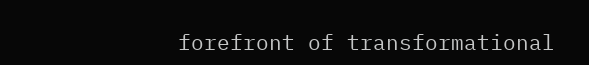forefront of transformational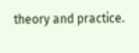theory and practice.